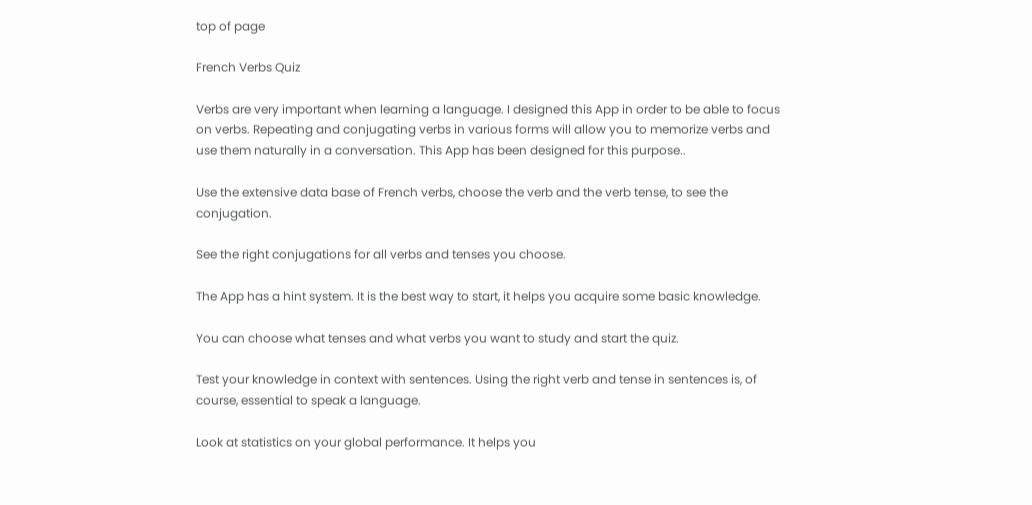top of page

French Verbs Quiz

Verbs are very important when learning a language. I designed this App in order to be able to focus on verbs. Repeating and conjugating verbs in various forms will allow you to memorize verbs and use them naturally in a conversation. This App has been designed for this purpose..

Use the extensive data base of French verbs, choose the verb and the verb tense, to see the conjugation.

See the right conjugations for all verbs and tenses you choose.

The App has a hint system. It is the best way to start, it helps you acquire some basic knowledge.

You can choose what tenses and what verbs you want to study and start the quiz.

Test your knowledge in context with sentences. Using the right verb and tense in sentences is, of course, essential to speak a language.

Look at statistics on your global performance. It helps you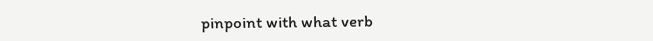pinpoint with what verb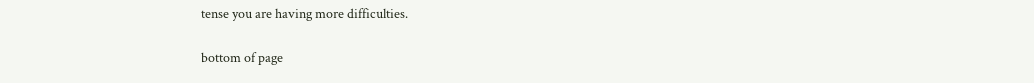tense you are having more difficulties.

bottom of page